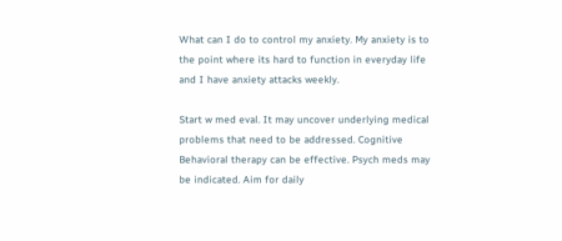What can I do to control my anxiety. My anxiety is to the point where its hard to function in everyday life and I have anxiety attacks weekly.

Start w med eval. It may uncover underlying medical problems that need to be addressed. Cognitive Behavioral therapy can be effective. Psych meds may be indicated. Aim for daily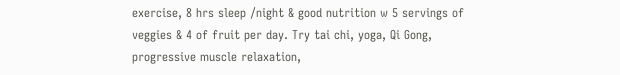exercise, 8 hrs sleep /night & good nutrition w 5 servings of veggies & 4 of fruit per day. Try tai chi, yoga, Qi Gong, progressive muscle relaxation,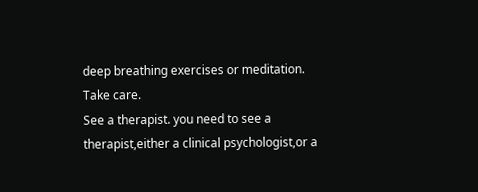deep breathing exercises or meditation. Take care.
See a therapist. you need to see a therapist,either a clinical psychologist,or a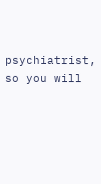psychiatrist, so you will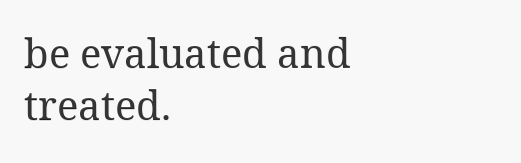be evaluated and treated.